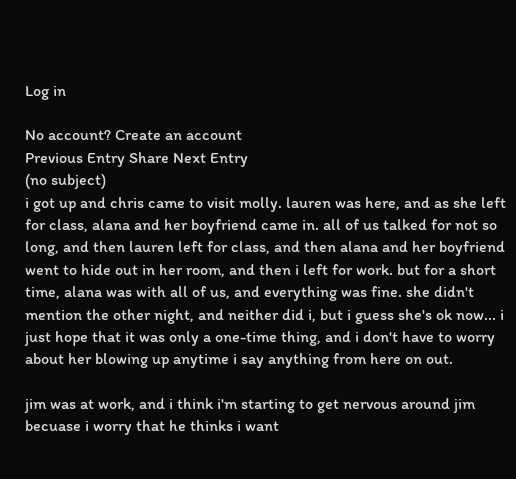Log in

No account? Create an account
Previous Entry Share Next Entry
(no subject)
i got up and chris came to visit molly. lauren was here, and as she left for class, alana and her boyfriend came in. all of us talked for not so long, and then lauren left for class, and then alana and her boyfriend went to hide out in her room, and then i left for work. but for a short time, alana was with all of us, and everything was fine. she didn't mention the other night, and neither did i, but i guess she's ok now... i just hope that it was only a one-time thing, and i don't have to worry about her blowing up anytime i say anything from here on out.

jim was at work, and i think i'm starting to get nervous around jim becuase i worry that he thinks i want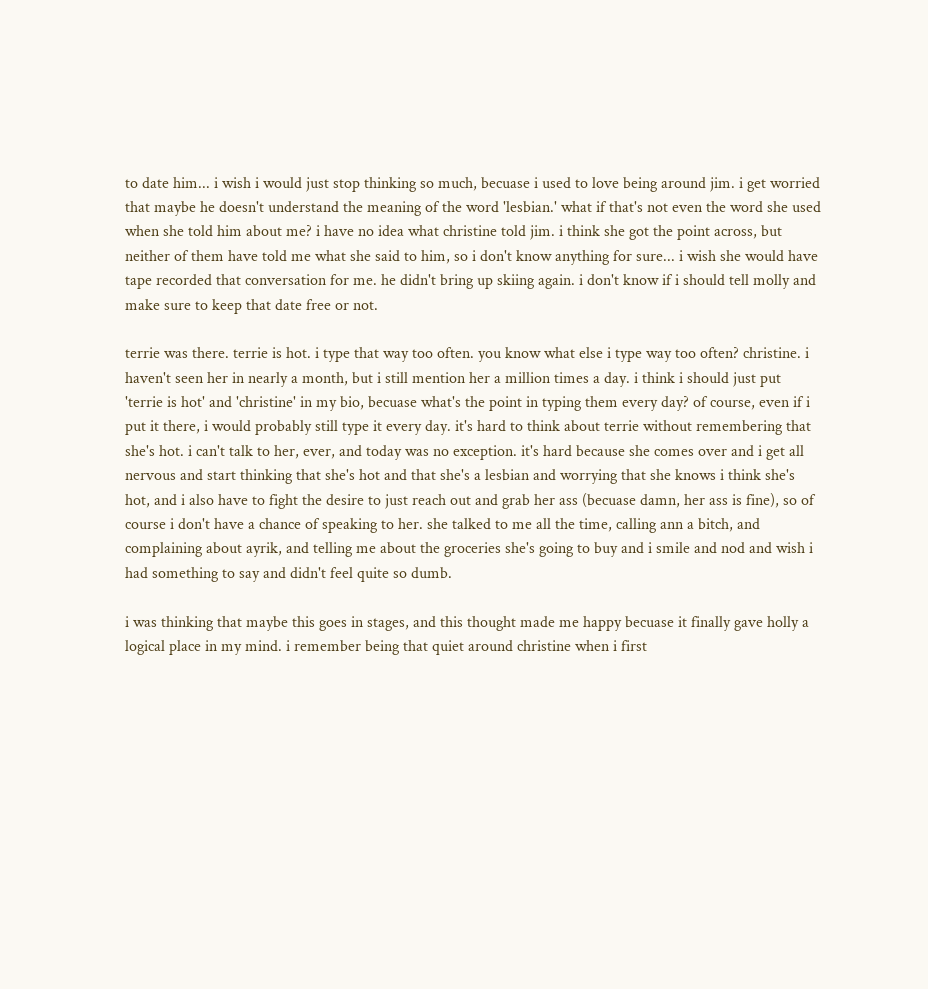to date him... i wish i would just stop thinking so much, becuase i used to love being around jim. i get worried that maybe he doesn't understand the meaning of the word 'lesbian.' what if that's not even the word she used when she told him about me? i have no idea what christine told jim. i think she got the point across, but neither of them have told me what she said to him, so i don't know anything for sure... i wish she would have tape recorded that conversation for me. he didn't bring up skiing again. i don't know if i should tell molly and make sure to keep that date free or not.

terrie was there. terrie is hot. i type that way too often. you know what else i type way too often? christine. i haven't seen her in nearly a month, but i still mention her a million times a day. i think i should just put 'terrie is hot' and 'christine' in my bio, becuase what's the point in typing them every day? of course, even if i put it there, i would probably still type it every day. it's hard to think about terrie without remembering that she's hot. i can't talk to her, ever, and today was no exception. it's hard because she comes over and i get all nervous and start thinking that she's hot and that she's a lesbian and worrying that she knows i think she's hot, and i also have to fight the desire to just reach out and grab her ass (becuase damn, her ass is fine), so of course i don't have a chance of speaking to her. she talked to me all the time, calling ann a bitch, and complaining about ayrik, and telling me about the groceries she's going to buy and i smile and nod and wish i had something to say and didn't feel quite so dumb.

i was thinking that maybe this goes in stages, and this thought made me happy becuase it finally gave holly a logical place in my mind. i remember being that quiet around christine when i first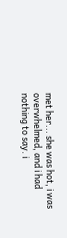met her... she was hot, i was overwhelmed, and i had nothing to say. i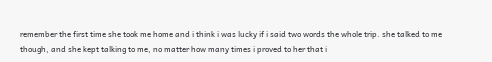remember the first time she took me home and i think i was lucky if i said two words the whole trip. she talked to me though, and she kept talking to me, no matter how many times i proved to her that i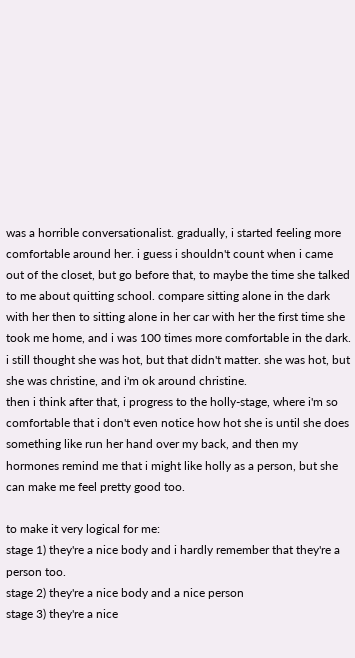was a horrible conversationalist. gradually, i started feeling more comfortable around her. i guess i shouldn't count when i came out of the closet, but go before that, to maybe the time she talked to me about quitting school. compare sitting alone in the dark with her then to sitting alone in her car with her the first time she took me home, and i was 100 times more comfortable in the dark. i still thought she was hot, but that didn't matter. she was hot, but she was christine, and i'm ok around christine.
then i think after that, i progress to the holly-stage, where i'm so comfortable that i don't even notice how hot she is until she does something like run her hand over my back, and then my hormones remind me that i might like holly as a person, but she can make me feel pretty good too.

to make it very logical for me:
stage 1) they're a nice body and i hardly remember that they're a person too.
stage 2) they're a nice body and a nice person
stage 3) they're a nice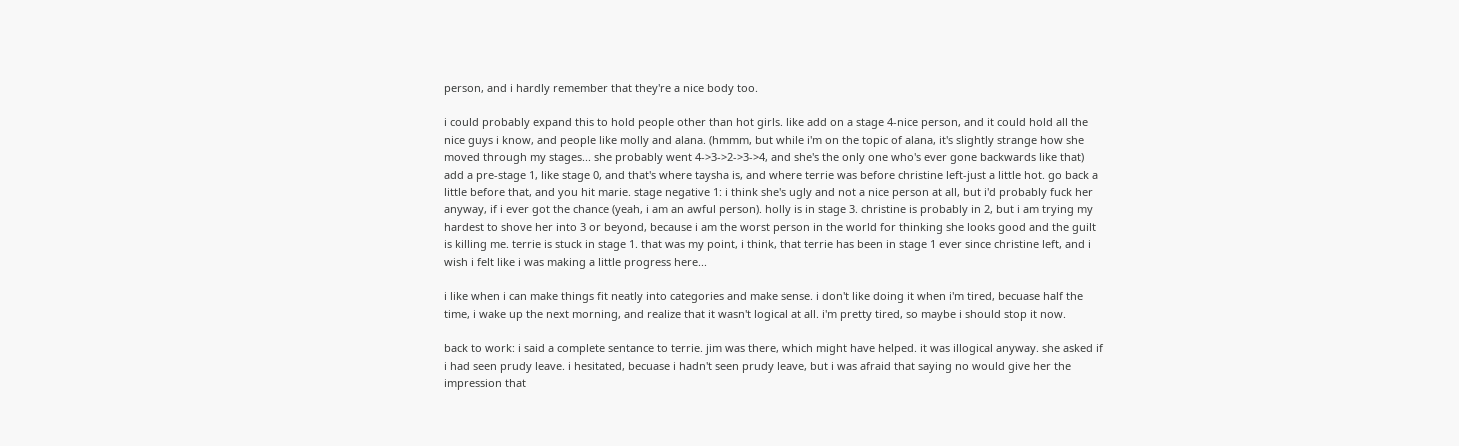person, and i hardly remember that they're a nice body too.

i could probably expand this to hold people other than hot girls. like add on a stage 4-nice person, and it could hold all the nice guys i know, and people like molly and alana. (hmmm, but while i'm on the topic of alana, it's slightly strange how she moved through my stages... she probably went 4->3->2->3->4, and she's the only one who's ever gone backwards like that) add a pre-stage 1, like stage 0, and that's where taysha is, and where terrie was before christine left-just a little hot. go back a little before that, and you hit marie. stage negative 1: i think she's ugly and not a nice person at all, but i'd probably fuck her anyway, if i ever got the chance (yeah, i am an awful person). holly is in stage 3. christine is probably in 2, but i am trying my hardest to shove her into 3 or beyond, because i am the worst person in the world for thinking she looks good and the guilt is killing me. terrie is stuck in stage 1. that was my point, i think, that terrie has been in stage 1 ever since christine left, and i wish i felt like i was making a little progress here...

i like when i can make things fit neatly into categories and make sense. i don't like doing it when i'm tired, becuase half the time, i wake up the next morning, and realize that it wasn't logical at all. i'm pretty tired, so maybe i should stop it now.

back to work: i said a complete sentance to terrie. jim was there, which might have helped. it was illogical anyway. she asked if i had seen prudy leave. i hesitated, becuase i hadn't seen prudy leave, but i was afraid that saying no would give her the impression that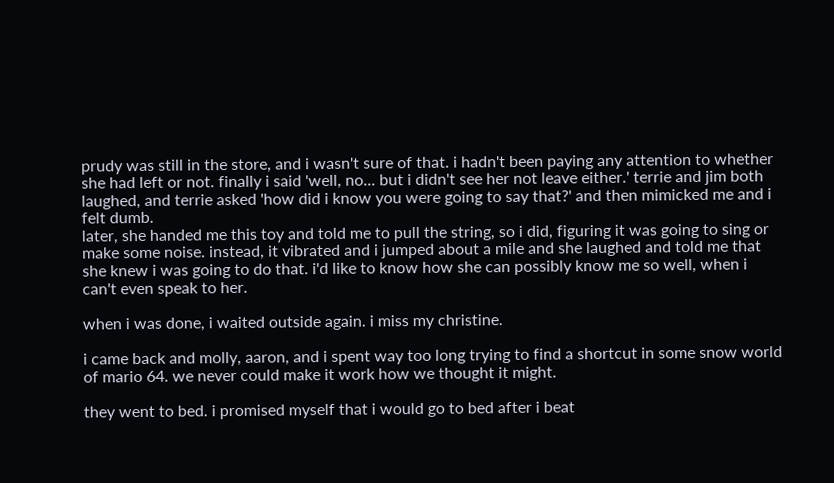prudy was still in the store, and i wasn't sure of that. i hadn't been paying any attention to whether she had left or not. finally i said 'well, no... but i didn't see her not leave either.' terrie and jim both laughed, and terrie asked 'how did i know you were going to say that?' and then mimicked me and i felt dumb.
later, she handed me this toy and told me to pull the string, so i did, figuring it was going to sing or make some noise. instead, it vibrated and i jumped about a mile and she laughed and told me that she knew i was going to do that. i'd like to know how she can possibly know me so well, when i can't even speak to her.

when i was done, i waited outside again. i miss my christine.

i came back and molly, aaron, and i spent way too long trying to find a shortcut in some snow world of mario 64. we never could make it work how we thought it might.

they went to bed. i promised myself that i would go to bed after i beat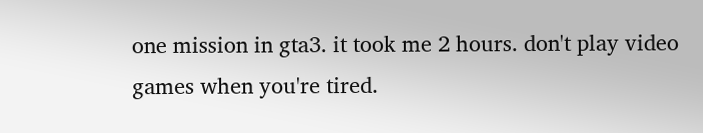one mission in gta3. it took me 2 hours. don't play video games when you're tired.